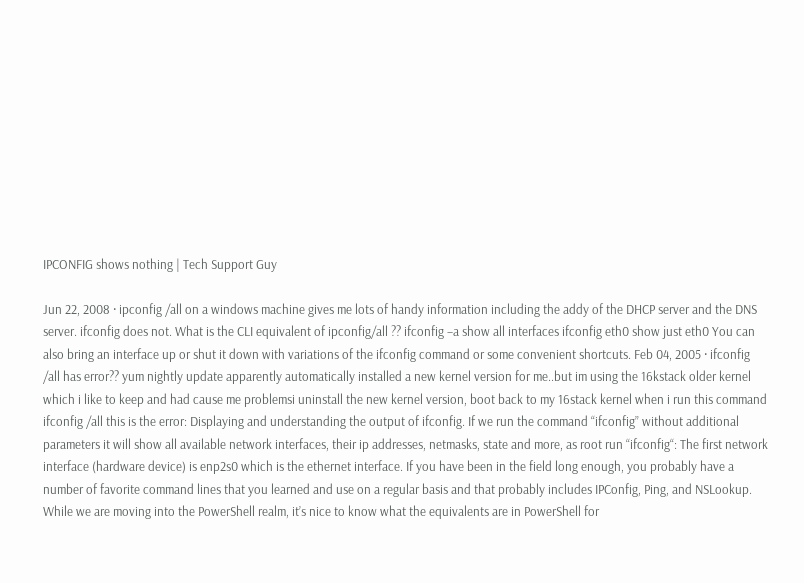IPCONFIG shows nothing | Tech Support Guy

Jun 22, 2008 · ipconfig /all on a windows machine gives me lots of handy information including the addy of the DHCP server and the DNS server. ifconfig does not. What is the CLI equivalent of ipconfig/all ?? ifconfig –a show all interfaces ifconfig eth0 show just eth0 You can also bring an interface up or shut it down with variations of the ifconfig command or some convenient shortcuts. Feb 04, 2005 · ifconfig /all has error?? yum nightly update apparently automatically installed a new kernel version for me..but im using the 16kstack older kernel which i like to keep and had cause me problemsi uninstall the new kernel version, boot back to my 16stack kernel when i run this command ifconfig /all this is the error: Displaying and understanding the output of ifconfig. If we run the command “ifconfig” without additional parameters it will show all available network interfaces, their ip addresses, netmasks, state and more, as root run “ifconfig“: The first network interface (hardware device) is enp2s0 which is the ethernet interface. If you have been in the field long enough, you probably have a number of favorite command lines that you learned and use on a regular basis and that probably includes IPConfig, Ping, and NSLookup. While we are moving into the PowerShell realm, it’s nice to know what the equivalents are in PowerShell for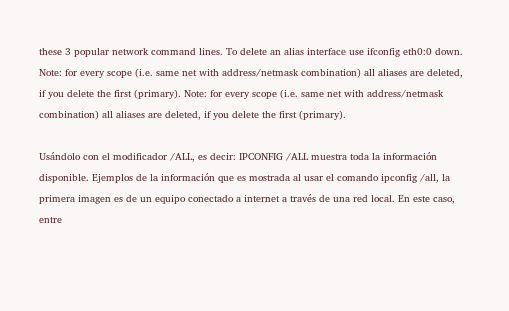these 3 popular network command lines. To delete an alias interface use ifconfig eth0:0 down. Note: for every scope (i.e. same net with address/netmask combination) all aliases are deleted, if you delete the first (primary). Note: for every scope (i.e. same net with address/netmask combination) all aliases are deleted, if you delete the first (primary).

Usándolo con el modificador /ALL, es decir: IPCONFIG /ALL muestra toda la información disponible. Ejemplos de la información que es mostrada al usar el comando ipconfig /all, la primera imagen es de un equipo conectado a internet a través de una red local. En este caso, entre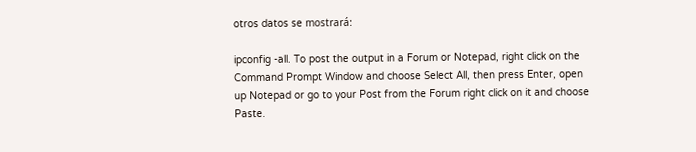otros datos se mostrará:

ipconfig -all. To post the output in a Forum or Notepad, right click on the Command Prompt Window and choose Select All, then press Enter, open up Notepad or go to your Post from the Forum right click on it and choose Paste.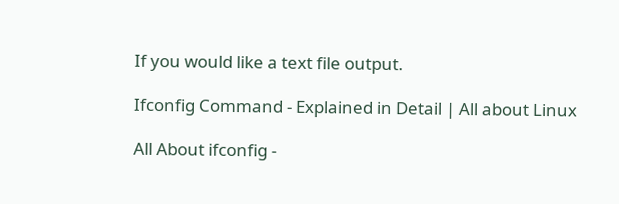If you would like a text file output.

Ifconfig Command - Explained in Detail | All about Linux

All About ifconfig -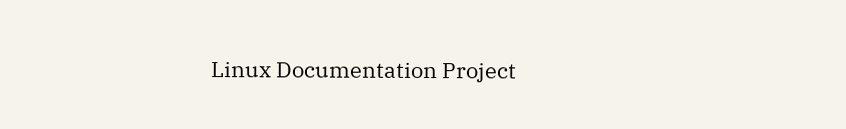Linux Documentation Project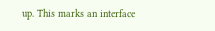up. This marks an interface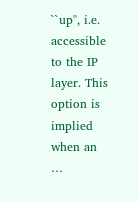``up'', i.e. accessible to the IP layer. This option is implied when an …